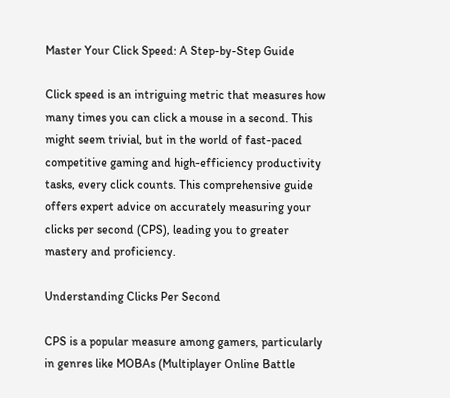Master Your Click Speed: A Step-by-Step Guide

Click speed is an intriguing metric that measures how many times you can click a mouse in a second. This might seem trivial, but in the world of fast-paced competitive gaming and high-efficiency productivity tasks, every click counts. This comprehensive guide offers expert advice on accurately measuring your clicks per second (CPS), leading you to greater mastery and proficiency.

Understanding Clicks Per Second

CPS is a popular measure among gamers, particularly in genres like MOBAs (Multiplayer Online Battle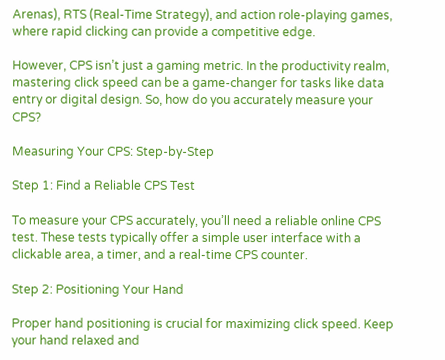Arenas), RTS (Real-Time Strategy), and action role-playing games, where rapid clicking can provide a competitive edge.

However, CPS isn’t just a gaming metric. In the productivity realm, mastering click speed can be a game-changer for tasks like data entry or digital design. So, how do you accurately measure your CPS?

Measuring Your CPS: Step-by-Step

Step 1: Find a Reliable CPS Test

To measure your CPS accurately, you’ll need a reliable online CPS test. These tests typically offer a simple user interface with a clickable area, a timer, and a real-time CPS counter.

Step 2: Positioning Your Hand

Proper hand positioning is crucial for maximizing click speed. Keep your hand relaxed and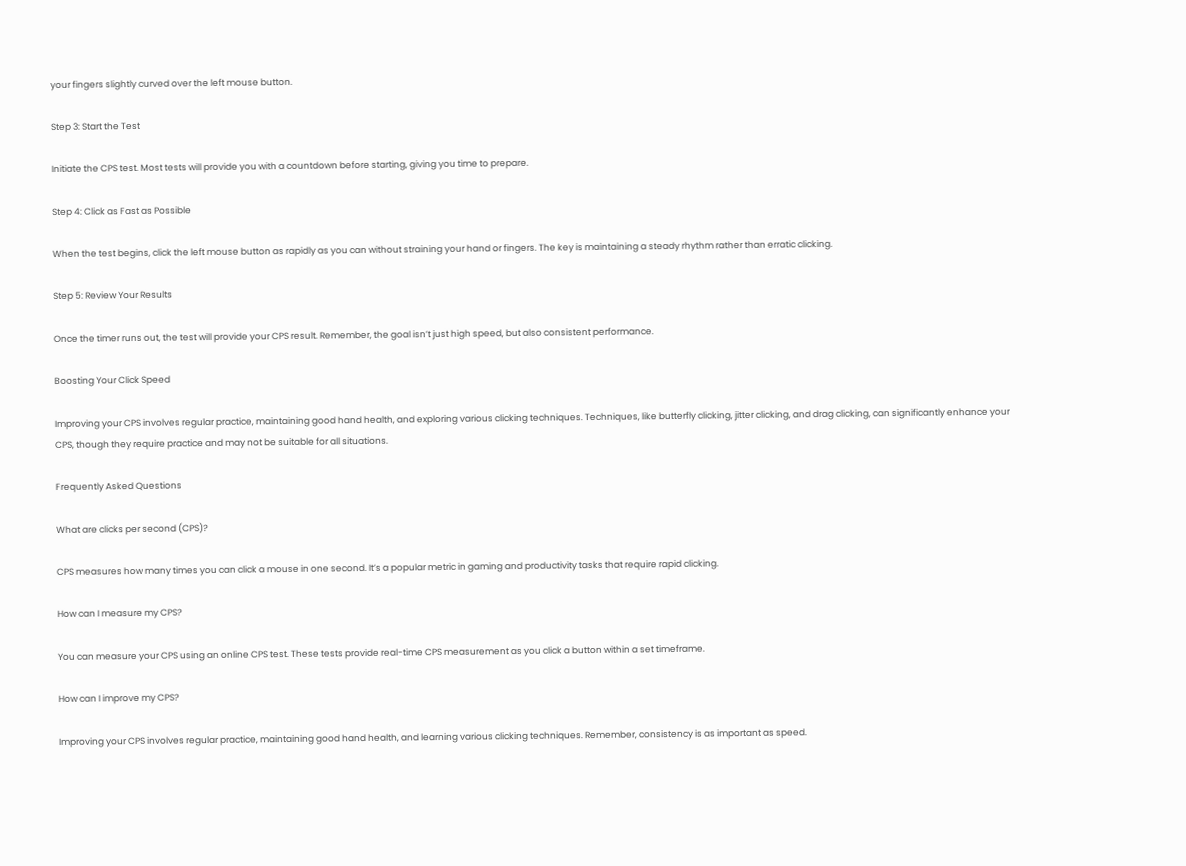your fingers slightly curved over the left mouse button.

Step 3: Start the Test

Initiate the CPS test. Most tests will provide you with a countdown before starting, giving you time to prepare.

Step 4: Click as Fast as Possible

When the test begins, click the left mouse button as rapidly as you can without straining your hand or fingers. The key is maintaining a steady rhythm rather than erratic clicking.

Step 5: Review Your Results

Once the timer runs out, the test will provide your CPS result. Remember, the goal isn’t just high speed, but also consistent performance.

Boosting Your Click Speed

Improving your CPS involves regular practice, maintaining good hand health, and exploring various clicking techniques. Techniques, like butterfly clicking, jitter clicking, and drag clicking, can significantly enhance your CPS, though they require practice and may not be suitable for all situations.

Frequently Asked Questions

What are clicks per second (CPS)?

CPS measures how many times you can click a mouse in one second. It’s a popular metric in gaming and productivity tasks that require rapid clicking.

How can I measure my CPS?

You can measure your CPS using an online CPS test. These tests provide real-time CPS measurement as you click a button within a set timeframe.

How can I improve my CPS?

Improving your CPS involves regular practice, maintaining good hand health, and learning various clicking techniques. Remember, consistency is as important as speed.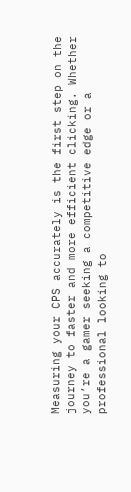Measuring your CPS accurately is the first step on the journey to faster and more efficient clicking. Whether you’re a gamer seeking a competitive edge or a professional looking to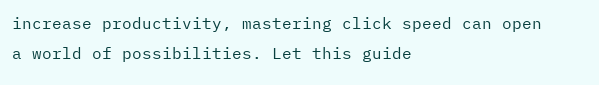increase productivity, mastering click speed can open a world of possibilities. Let this guide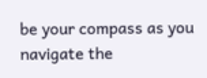be your compass as you navigate the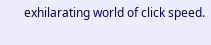exhilarating world of click speed.